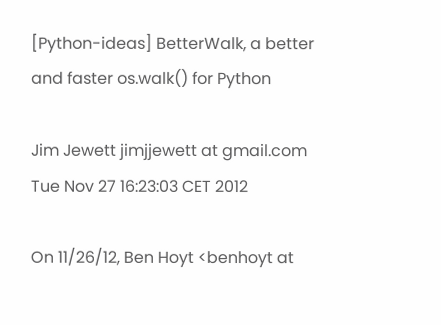[Python-ideas] BetterWalk, a better and faster os.walk() for Python

Jim Jewett jimjjewett at gmail.com
Tue Nov 27 16:23:03 CET 2012

On 11/26/12, Ben Hoyt <benhoyt at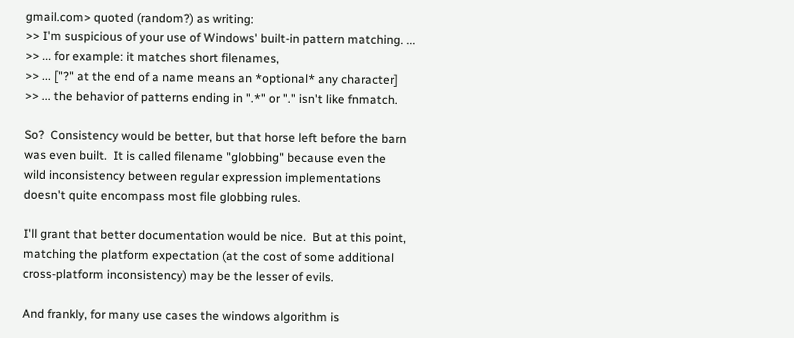gmail.com> quoted (random?) as writing:
>> I'm suspicious of your use of Windows' built-in pattern matching. ...
>> ... for example: it matches short filenames,
>> ... ["?" at the end of a name means an *optional* any character]
>> ... the behavior of patterns ending in ".*" or "." isn't like fnmatch.

So?  Consistency would be better, but that horse left before the barn
was even built.  It is called filename "globbing" because even the
wild inconsistency between regular expression implementations
doesn't quite encompass most file globbing rules.

I'll grant that better documentation would be nice.  But at this point,
matching the platform expectation (at the cost of some additional
cross-platform inconsistency) may be the lesser of evils.

And frankly, for many use cases the windows algorithm is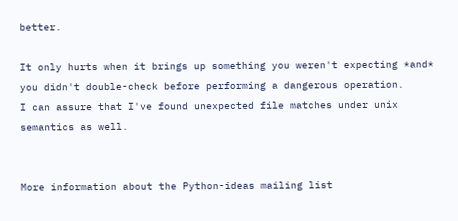better.

It only hurts when it brings up something you weren't expecting *and*
you didn't double-check before performing a dangerous operation.
I can assure that I've found unexpected file matches under unix
semantics as well.


More information about the Python-ideas mailing list